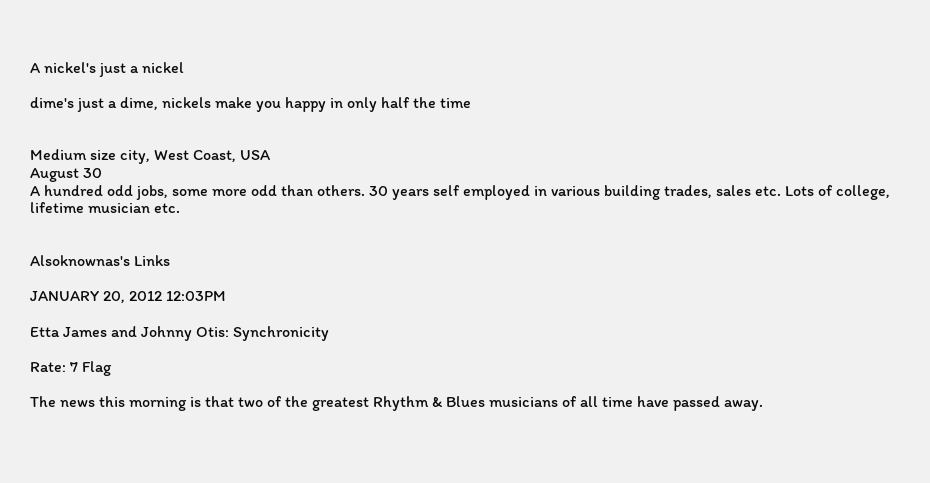A nickel's just a nickel

dime's just a dime, nickels make you happy in only half the time


Medium size city, West Coast, USA
August 30
A hundred odd jobs, some more odd than others. 30 years self employed in various building trades, sales etc. Lots of college, lifetime musician etc.


Alsoknownas's Links

JANUARY 20, 2012 12:03PM

Etta James and Johnny Otis: Synchronicity

Rate: 7 Flag

The news this morning is that two of the greatest Rhythm & Blues musicians of all time have passed away.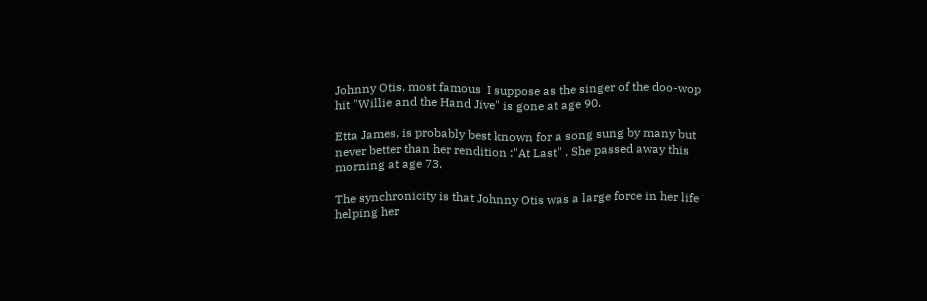Johnny Otis, most famous  I suppose as the singer of the doo-wop hit "Willie and the Hand Jive" is gone at age 90.

Etta James, is probably best known for a song sung by many but never better than her rendition :"At Last" . She passed away this morning at age 73.

The synchronicity is that Johnny Otis was a large force in her life helping her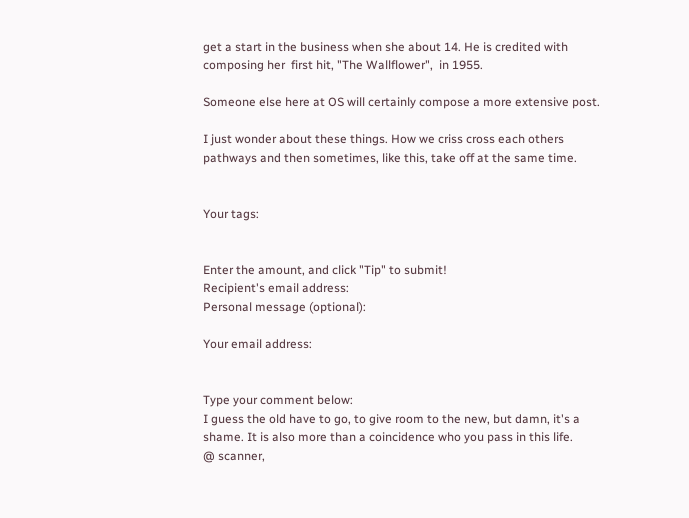get a start in the business when she about 14. He is credited with composing her  first hit, "The Wallflower",  in 1955.

Someone else here at OS will certainly compose a more extensive post.

I just wonder about these things. How we criss cross each others pathways and then sometimes, like this, take off at the same time.


Your tags:


Enter the amount, and click "Tip" to submit!
Recipient's email address:
Personal message (optional):

Your email address:


Type your comment below:
I guess the old have to go, to give room to the new, but damn, it's a shame. It is also more than a coincidence who you pass in this life.
@ scanner,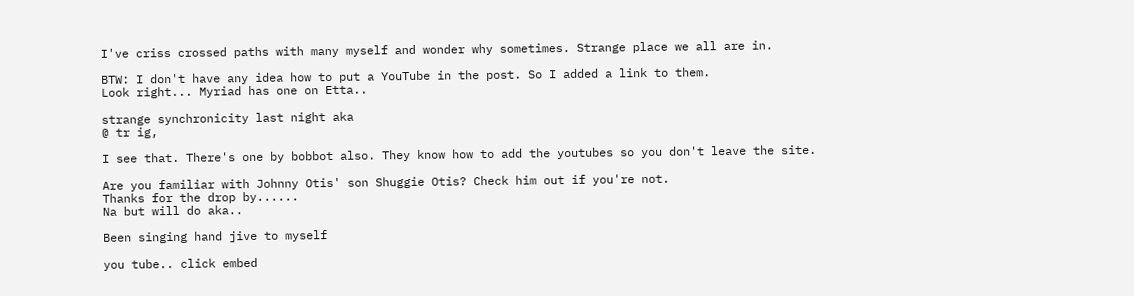I've criss crossed paths with many myself and wonder why sometimes. Strange place we all are in.

BTW: I don't have any idea how to put a YouTube in the post. So I added a link to them.
Look right... Myriad has one on Etta..

strange synchronicity last night aka
@ tr ig,

I see that. There's one by bobbot also. They know how to add the youtubes so you don't leave the site.

Are you familiar with Johnny Otis' son Shuggie Otis? Check him out if you're not.
Thanks for the drop by......
Na but will do aka..

Been singing hand jive to myself

you tube.. click embed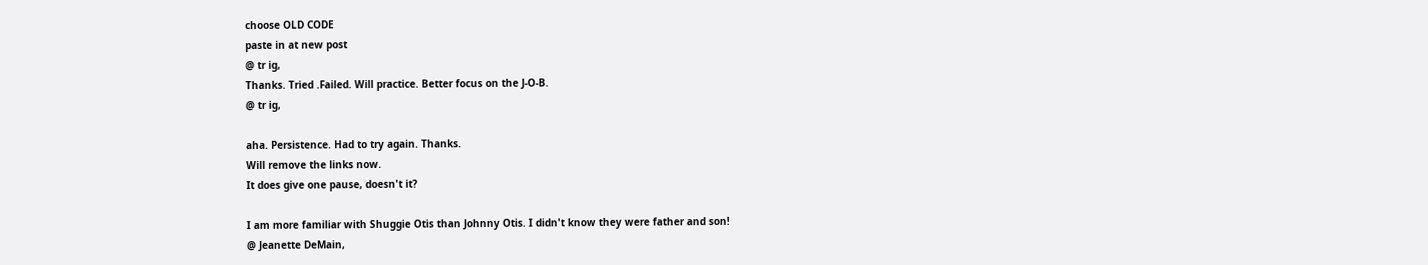choose OLD CODE
paste in at new post
@ tr ig,
Thanks. Tried .Failed. Will practice. Better focus on the J-O-B.
@ tr ig,

aha. Persistence. Had to try again. Thanks.
Will remove the links now.
It does give one pause, doesn't it?

I am more familiar with Shuggie Otis than Johnny Otis. I didn't know they were father and son!
@ Jeanette DeMain,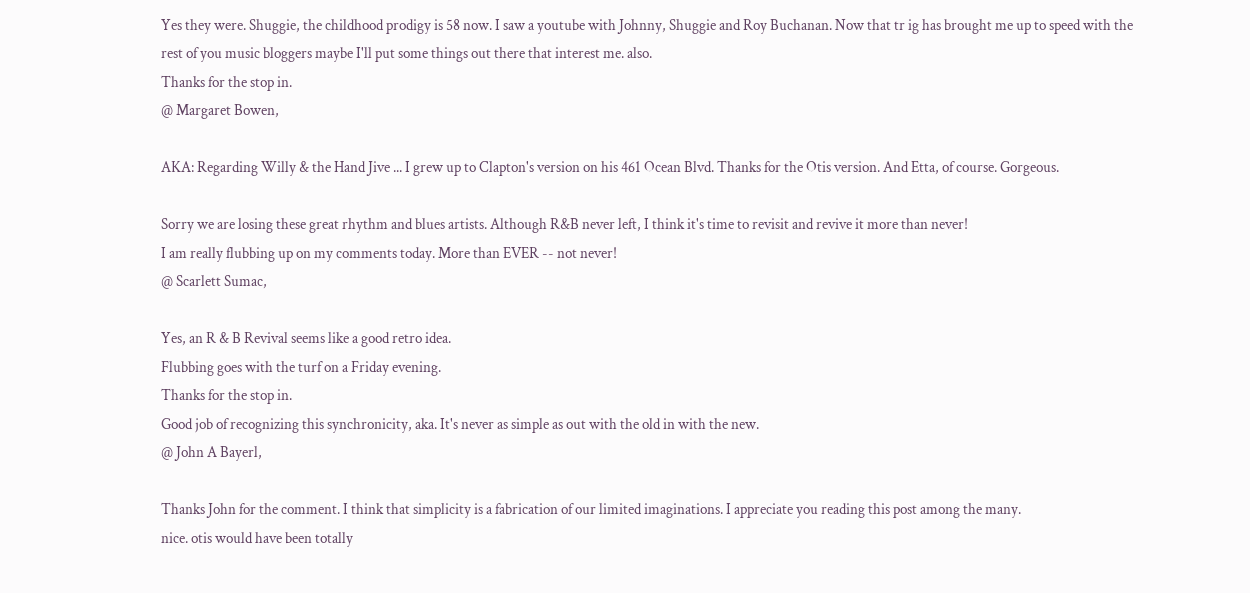Yes they were. Shuggie, the childhood prodigy is 58 now. I saw a youtube with Johnny, Shuggie and Roy Buchanan. Now that tr ig has brought me up to speed with the rest of you music bloggers maybe I'll put some things out there that interest me. also.
Thanks for the stop in.
@ Margaret Bowen,

AKA: Regarding Willy & the Hand Jive ... I grew up to Clapton's version on his 461 Ocean Blvd. Thanks for the Otis version. And Etta, of course. Gorgeous.

Sorry we are losing these great rhythm and blues artists. Although R&B never left, I think it's time to revisit and revive it more than never!
I am really flubbing up on my comments today. More than EVER -- not never!
@ Scarlett Sumac,

Yes, an R & B Revival seems like a good retro idea.
Flubbing goes with the turf on a Friday evening.
Thanks for the stop in.
Good job of recognizing this synchronicity, aka. It's never as simple as out with the old in with the new.
@ John A Bayerl,

Thanks John for the comment. I think that simplicity is a fabrication of our limited imaginations. I appreciate you reading this post among the many.
nice. otis would have been totally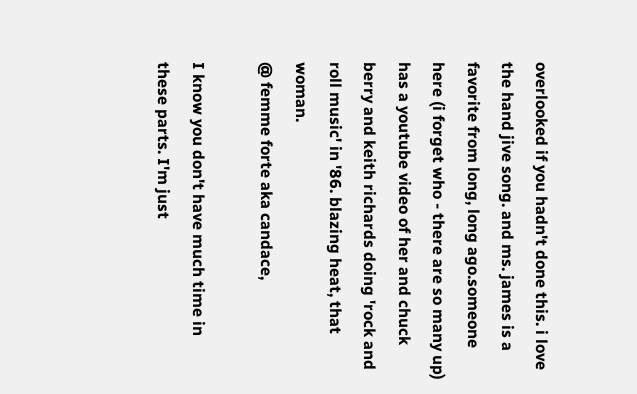overlooked if you hadn't done this. i love the hand jive song. and ms. james is a favorite from long, long ago.someone here (i forget who - there are so many up) has a youtube video of her and chuck berry and keith richards doing 'rock and roll music' in '86. blazing heat, that woman.
@ femme forte aka candace,

I know you don't have much time in these parts. I'm just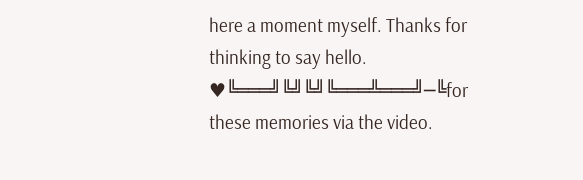here a moment myself. Thanks for thinking to say hello.
♥╚═══╝╚╝╚╝╚═══╩═══╝─╚for these memories via the video.